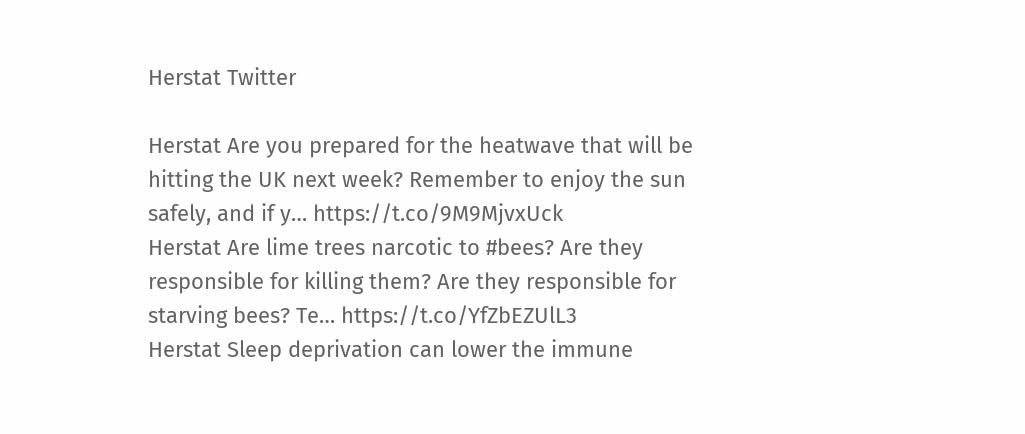Herstat Twitter

Herstat Are you prepared for the heatwave that will be hitting the UK next week? Remember to enjoy the sun safely, and if y… https://t.co/9M9MjvxUck
Herstat Are lime trees narcotic to #bees? Are they responsible for killing them? Are they responsible for starving bees? Te… https://t.co/YfZbEZUlL3
Herstat Sleep deprivation can lower the immune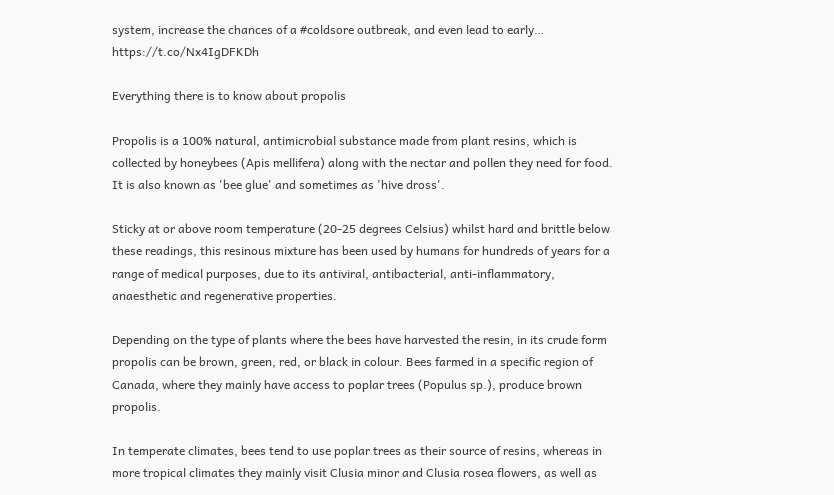system, increase the chances of a #coldsore outbreak, and even lead to early… https://t.co/Nx4IgDFKDh

Everything there is to know about propolis

Propolis is a 100% natural, antimicrobial substance made from plant resins, which is collected by honeybees (Apis mellifera) along with the nectar and pollen they need for food. It is also known as 'bee glue' and sometimes as 'hive dross'.

Sticky at or above room temperature (20-25 degrees Celsius) whilst hard and brittle below these readings, this resinous mixture has been used by humans for hundreds of years for a range of medical purposes, due to its antiviral, antibacterial, anti-inflammatory, anaesthetic and regenerative properties.

Depending on the type of plants where the bees have harvested the resin, in its crude form propolis can be brown, green, red, or black in colour. Bees farmed in a specific region of Canada, where they mainly have access to poplar trees (Populus sp.), produce brown propolis.

In temperate climates, bees tend to use poplar trees as their source of resins, whereas in more tropical climates they mainly visit Clusia minor and Clusia rosea flowers, as well as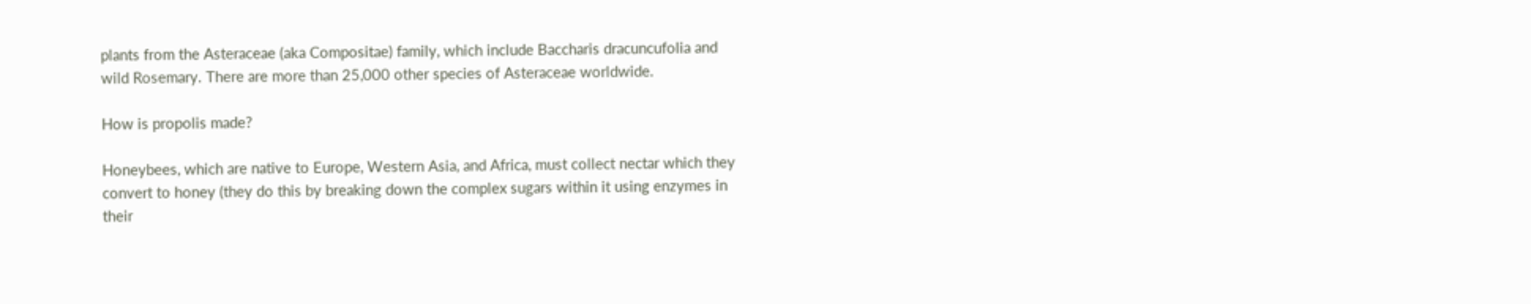plants from the Asteraceae (aka Compositae) family, which include Baccharis dracuncufolia and wild Rosemary. There are more than 25,000 other species of Asteraceae worldwide.

How is propolis made?

Honeybees, which are native to Europe, Western Asia, and Africa, must collect nectar which they convert to honey (they do this by breaking down the complex sugars within it using enzymes in their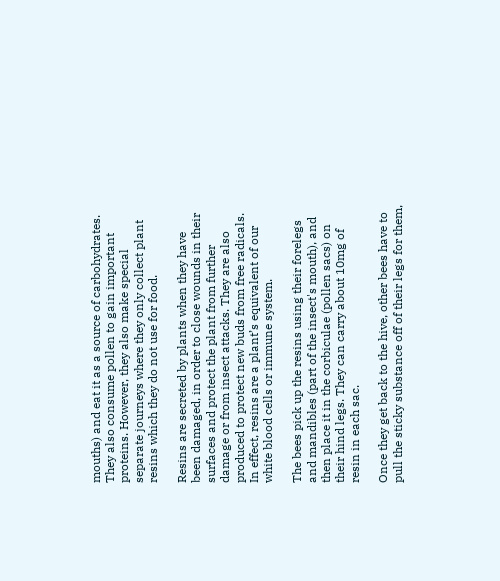mouths) and eat it as a source of carbohydrates. They also consume pollen to gain important proteins. However, they also make special separate journeys where they only collect plant resins which they do not use for food.

Resins are secreted by plants when they have been damaged, in order to close wounds in their surfaces and protect the plant from further damage or from insect attacks. They are also produced to protect new buds from free radicals. In effect, resins are a plant’s equivalent of our white blood cells or immune system.

The bees pick up the resins using their forelegs and mandibles (part of the insect's mouth), and then place it in the corbiculae (pollen sacs) on their hind legs. They can carry about 10mg of resin in each sac.

Once they get back to the hive, other bees have to pull the sticky substance off of their legs for them,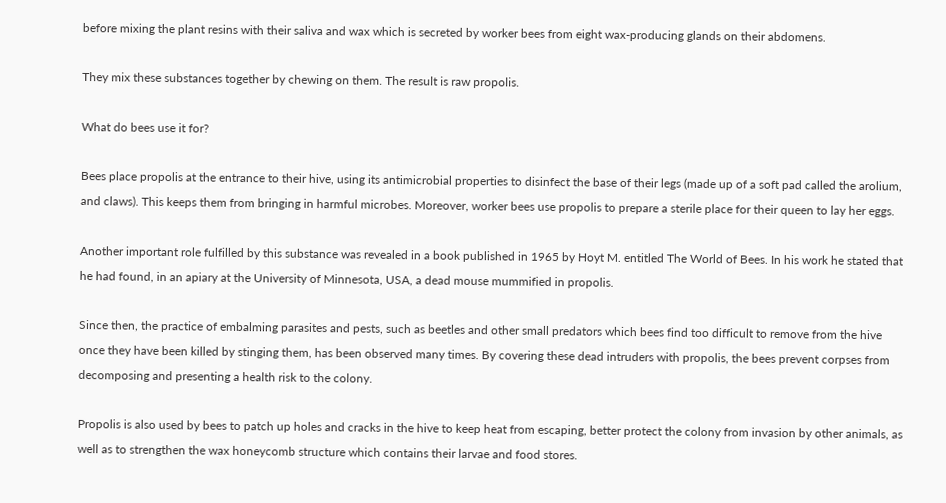before mixing the plant resins with their saliva and wax which is secreted by worker bees from eight wax-producing glands on their abdomens.

They mix these substances together by chewing on them. The result is raw propolis.

What do bees use it for?

Bees place propolis at the entrance to their hive, using its antimicrobial properties to disinfect the base of their legs (made up of a soft pad called the arolium, and claws). This keeps them from bringing in harmful microbes. Moreover, worker bees use propolis to prepare a sterile place for their queen to lay her eggs.

Another important role fulfilled by this substance was revealed in a book published in 1965 by Hoyt M. entitled The World of Bees. In his work he stated that he had found, in an apiary at the University of Minnesota, USA, a dead mouse mummified in propolis.

Since then, the practice of embalming parasites and pests, such as beetles and other small predators which bees find too difficult to remove from the hive once they have been killed by stinging them, has been observed many times. By covering these dead intruders with propolis, the bees prevent corpses from decomposing and presenting a health risk to the colony.

Propolis is also used by bees to patch up holes and cracks in the hive to keep heat from escaping, better protect the colony from invasion by other animals, as well as to strengthen the wax honeycomb structure which contains their larvae and food stores.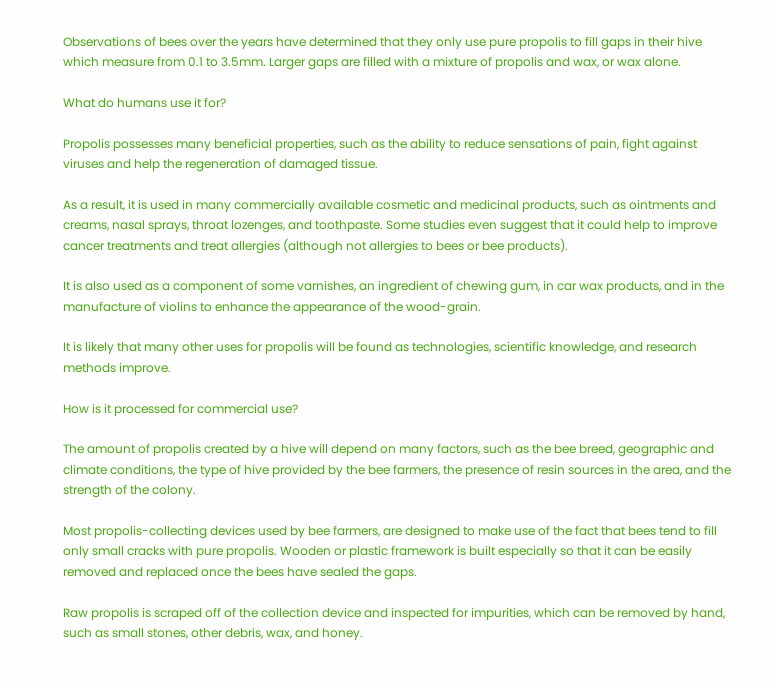Observations of bees over the years have determined that they only use pure propolis to fill gaps in their hive which measure from 0.1 to 3.5mm. Larger gaps are filled with a mixture of propolis and wax, or wax alone.

What do humans use it for?

Propolis possesses many beneficial properties, such as the ability to reduce sensations of pain, fight against viruses and help the regeneration of damaged tissue.

As a result, it is used in many commercially available cosmetic and medicinal products, such as ointments and creams, nasal sprays, throat lozenges, and toothpaste. Some studies even suggest that it could help to improve cancer treatments and treat allergies (although not allergies to bees or bee products).

It is also used as a component of some varnishes, an ingredient of chewing gum, in car wax products, and in the manufacture of violins to enhance the appearance of the wood-grain.

It is likely that many other uses for propolis will be found as technologies, scientific knowledge, and research methods improve.

How is it processed for commercial use?

The amount of propolis created by a hive will depend on many factors, such as the bee breed, geographic and climate conditions, the type of hive provided by the bee farmers, the presence of resin sources in the area, and the strength of the colony.

Most propolis-collecting devices used by bee farmers, are designed to make use of the fact that bees tend to fill only small cracks with pure propolis. Wooden or plastic framework is built especially so that it can be easily removed and replaced once the bees have sealed the gaps.

Raw propolis is scraped off of the collection device and inspected for impurities, which can be removed by hand, such as small stones, other debris, wax, and honey.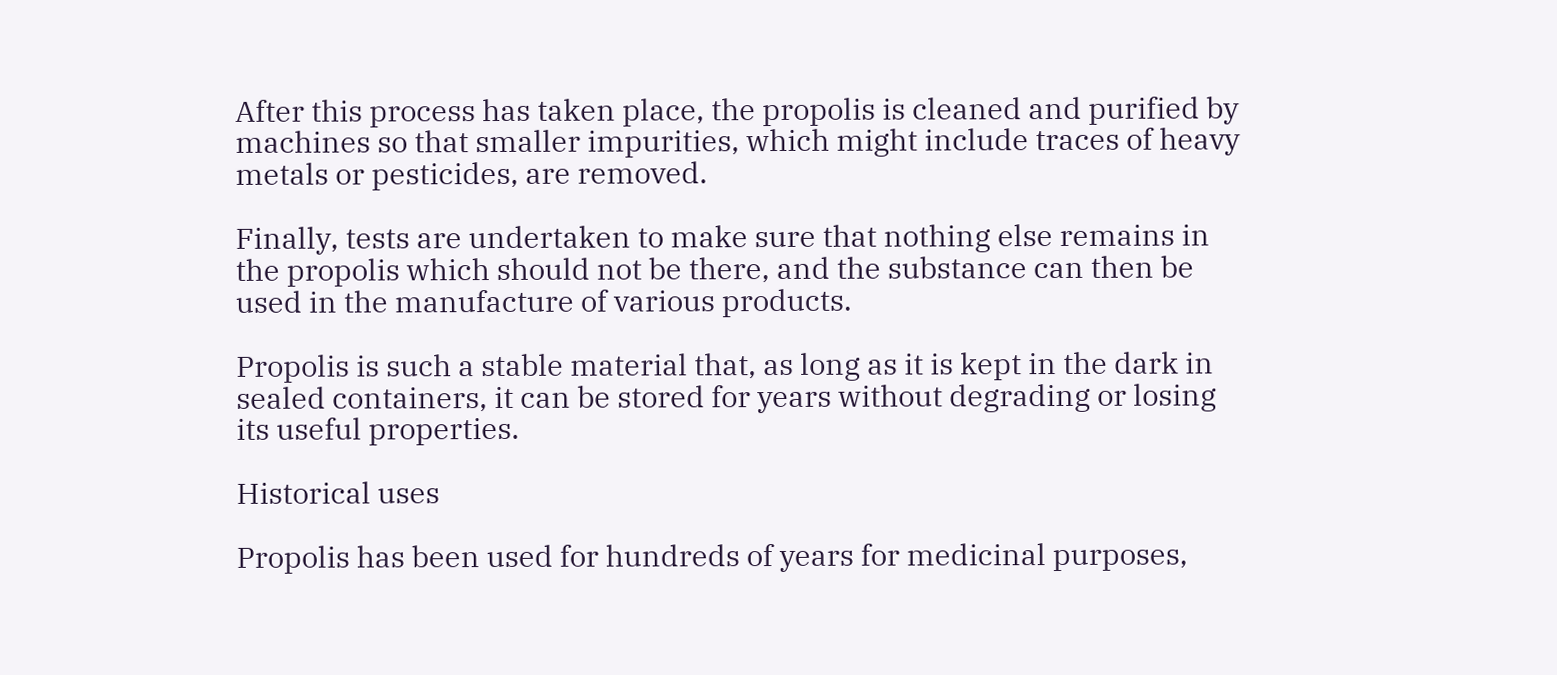After this process has taken place, the propolis is cleaned and purified by machines so that smaller impurities, which might include traces of heavy metals or pesticides, are removed.

Finally, tests are undertaken to make sure that nothing else remains in the propolis which should not be there, and the substance can then be used in the manufacture of various products.

Propolis is such a stable material that, as long as it is kept in the dark in sealed containers, it can be stored for years without degrading or losing its useful properties.

Historical uses

Propolis has been used for hundreds of years for medicinal purposes,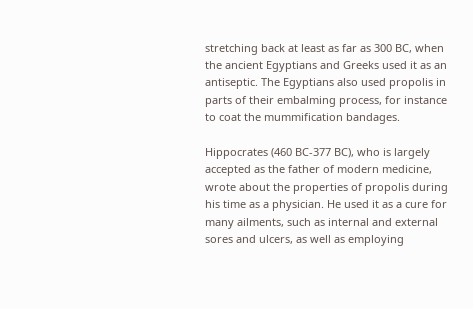stretching back at least as far as 300 BC, when the ancient Egyptians and Greeks used it as an antiseptic. The Egyptians also used propolis in parts of their embalming process, for instance to coat the mummification bandages.

Hippocrates (460 BC-377 BC), who is largely accepted as the father of modern medicine, wrote about the properties of propolis during his time as a physician. He used it as a cure for many ailments, such as internal and external sores and ulcers, as well as employing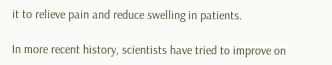it to relieve pain and reduce swelling in patients.

In more recent history, scientists have tried to improve on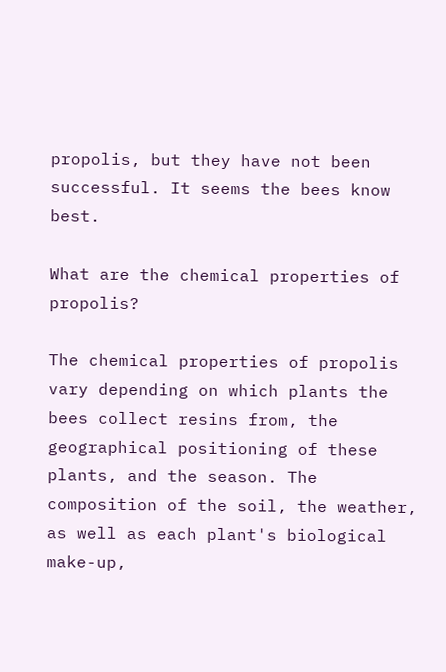propolis, but they have not been successful. It seems the bees know best.

What are the chemical properties of propolis?

The chemical properties of propolis vary depending on which plants the bees collect resins from, the geographical positioning of these plants, and the season. The composition of the soil, the weather, as well as each plant's biological make-up,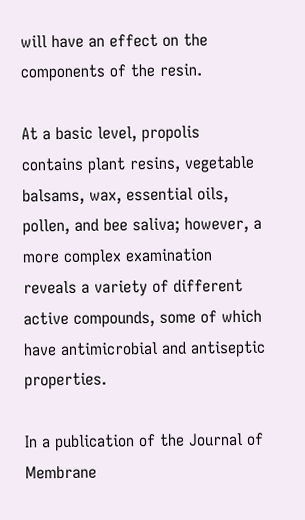will have an effect on the components of the resin.

At a basic level, propolis contains plant resins, vegetable balsams, wax, essential oils, pollen, and bee saliva; however, a more complex examination reveals a variety of different active compounds, some of which have antimicrobial and antiseptic properties.

In a publication of the Journal of Membrane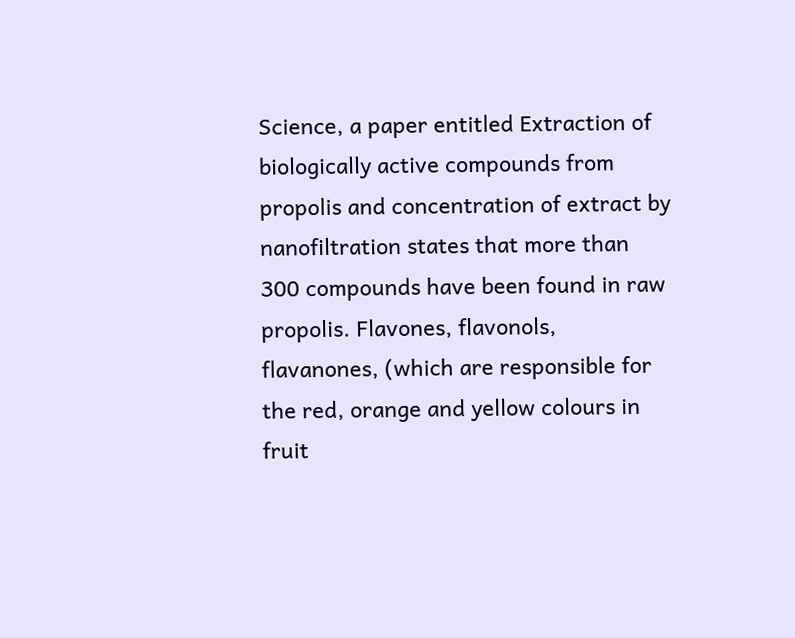Science, a paper entitled Extraction of biologically active compounds from propolis and concentration of extract by nanofiltration states that more than 300 compounds have been found in raw propolis. Flavones, flavonols, flavanones, (which are responsible for the red, orange and yellow colours in fruit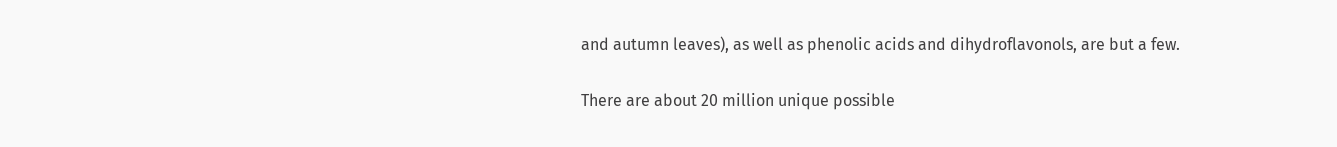and autumn leaves), as well as phenolic acids and dihydroflavonols, are but a few.

There are about 20 million unique possible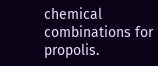chemical combinations for propolis.